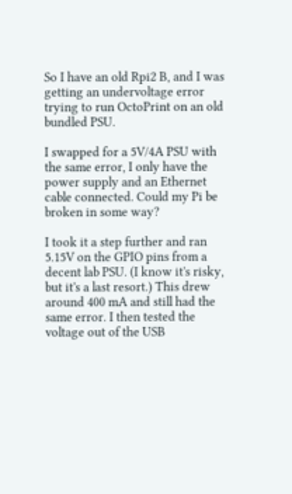So I have an old Rpi2 B, and I was getting an undervoltage error trying to run OctoPrint on an old bundled PSU.

I swapped for a 5V/4A PSU with the same error, I only have the power supply and an Ethernet cable connected. Could my Pi be broken in some way?

I took it a step further and ran 5.15V on the GPIO pins from a decent lab PSU. (I know it's risky, but it's a last resort.) This drew around 400 mA and still had the same error. I then tested the voltage out of the USB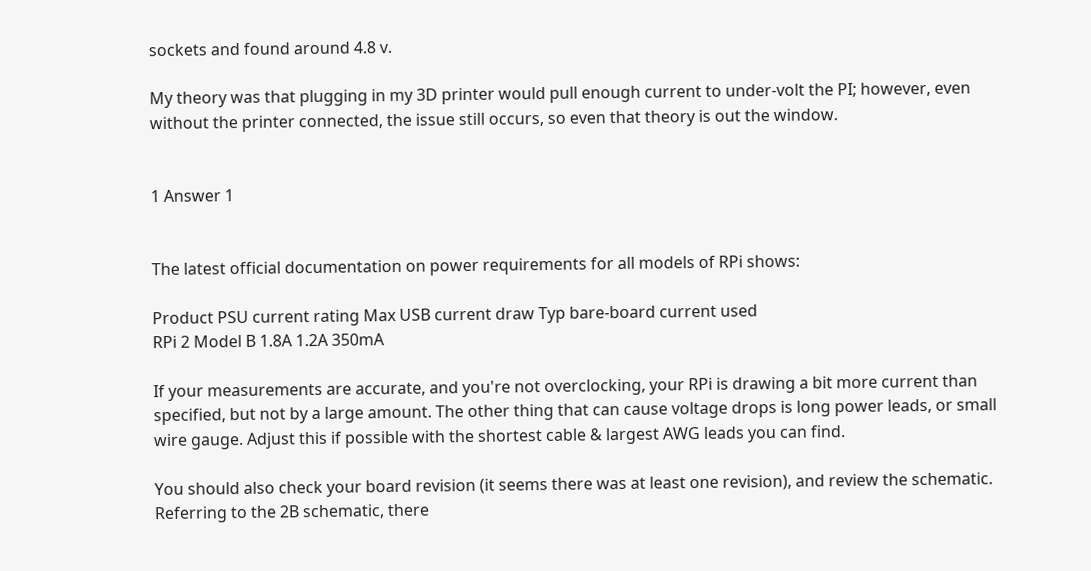sockets and found around 4.8 v.

My theory was that plugging in my 3D printer would pull enough current to under-volt the PI; however, even without the printer connected, the issue still occurs, so even that theory is out the window.


1 Answer 1


The latest official documentation on power requirements for all models of RPi shows:

Product PSU current rating Max USB current draw Typ bare-board current used
RPi 2 Model B 1.8A 1.2A 350mA

If your measurements are accurate, and you're not overclocking, your RPi is drawing a bit more current than specified, but not by a large amount. The other thing that can cause voltage drops is long power leads, or small wire gauge. Adjust this if possible with the shortest cable & largest AWG leads you can find.

You should also check your board revision (it seems there was at least one revision), and review the schematic. Referring to the 2B schematic, there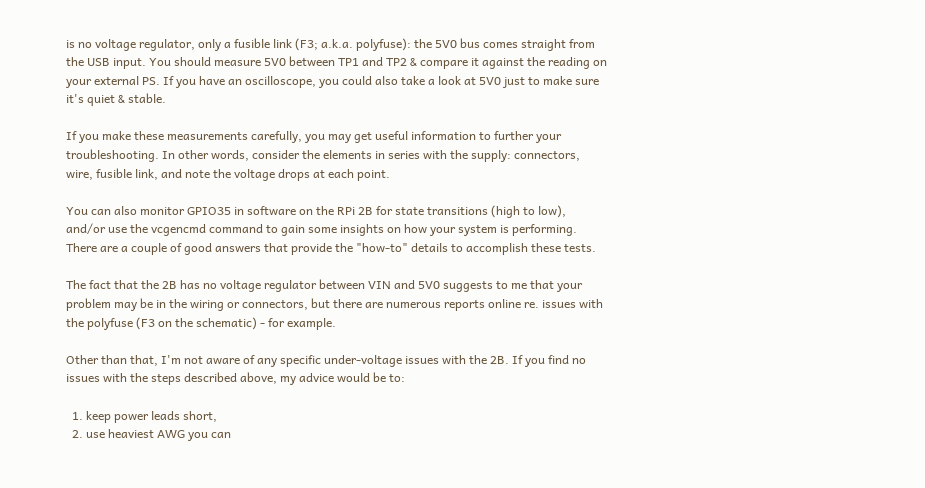is no voltage regulator, only a fusible link (F3; a.k.a. polyfuse): the 5V0 bus comes straight from the USB input. You should measure 5V0 between TP1 and TP2 & compare it against the reading on your external PS. If you have an oscilloscope, you could also take a look at 5V0 just to make sure it's quiet & stable.

If you make these measurements carefully, you may get useful information to further your troubleshooting. In other words, consider the elements in series with the supply: connectors, wire, fusible link, and note the voltage drops at each point.

You can also monitor GPIO35 in software on the RPi 2B for state transitions (high to low), and/or use the vcgencmd command to gain some insights on how your system is performing. There are a couple of good answers that provide the "how-to" details to accomplish these tests.

The fact that the 2B has no voltage regulator between VIN and 5V0 suggests to me that your problem may be in the wiring or connectors, but there are numerous reports online re. issues with the polyfuse (F3 on the schematic) - for example.

Other than that, I'm not aware of any specific under-voltage issues with the 2B. If you find no issues with the steps described above, my advice would be to:

  1. keep power leads short,
  2. use heaviest AWG you can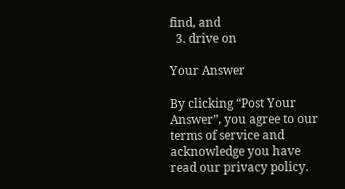find, and
  3. drive on

Your Answer

By clicking “Post Your Answer”, you agree to our terms of service and acknowledge you have read our privacy policy.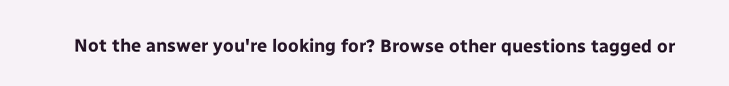Not the answer you're looking for? Browse other questions tagged or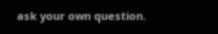ask your own question.